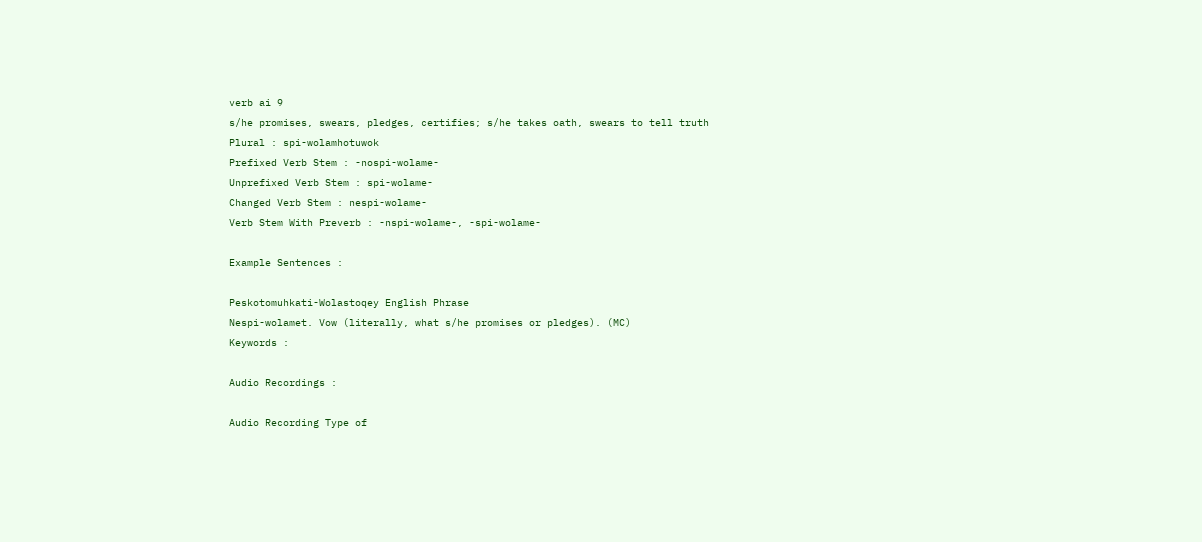verb ai 9
s/he promises, swears, pledges, certifies; s/he takes oath, swears to tell truth
Plural : spi-wolamhotuwok
Prefixed Verb Stem : -nospi-wolame-
Unprefixed Verb Stem : spi-wolame-
Changed Verb Stem : nespi-wolame-
Verb Stem With Preverb : -nspi-wolame-, -spi-wolame-

Example Sentences :

Peskotomuhkati-Wolastoqey English Phrase
Nespi-wolamet. Vow (literally, what s/he promises or pledges). (MC)
Keywords :

Audio Recordings :

Audio Recording Type of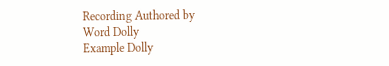Recording Authored by
Word Dolly
Example Dolly